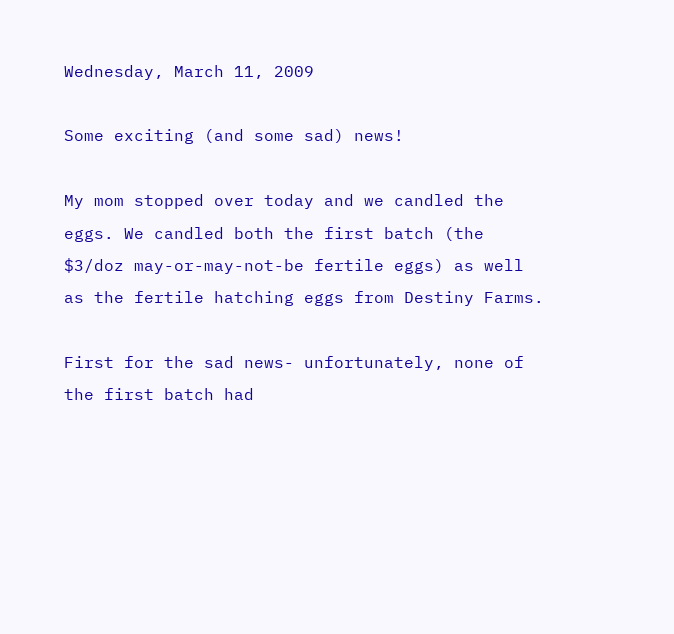Wednesday, March 11, 2009

Some exciting (and some sad) news!

My mom stopped over today and we candled the eggs. We candled both the first batch (the $3/doz may-or-may-not-be fertile eggs) as well as the fertile hatching eggs from Destiny Farms.

First for the sad news- unfortunately, none of the first batch had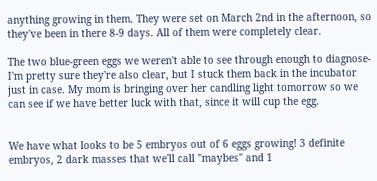anything growing in them. They were set on March 2nd in the afternoon, so they've been in there 8-9 days. All of them were completely clear.

The two blue-green eggs we weren't able to see through enough to diagnose- I'm pretty sure they're also clear, but I stuck them back in the incubator just in case. My mom is bringing over her candling light tomorrow so we can see if we have better luck with that, since it will cup the egg.


We have what looks to be 5 embryos out of 6 eggs growing! 3 definite embryos, 2 dark masses that we'll call "maybes" and 1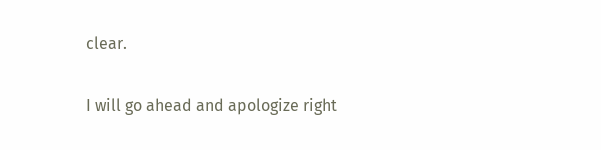clear.

I will go ahead and apologize right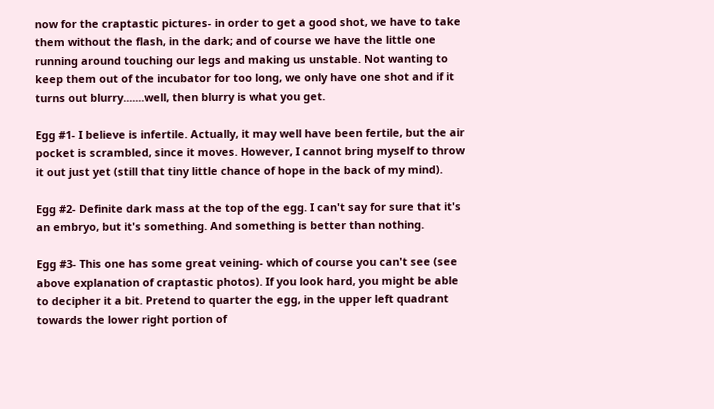now for the craptastic pictures- in order to get a good shot, we have to take them without the flash, in the dark; and of course we have the little one running around touching our legs and making us unstable. Not wanting to keep them out of the incubator for too long, we only have one shot and if it turns out blurry.......well, then blurry is what you get.

Egg #1- I believe is infertile. Actually, it may well have been fertile, but the air pocket is scrambled, since it moves. However, I cannot bring myself to throw it out just yet (still that tiny little chance of hope in the back of my mind).

Egg #2- Definite dark mass at the top of the egg. I can't say for sure that it's an embryo, but it's something. And something is better than nothing.

Egg #3- This one has some great veining- which of course you can't see (see above explanation of craptastic photos). If you look hard, you might be able to decipher it a bit. Pretend to quarter the egg, in the upper left quadrant towards the lower right portion of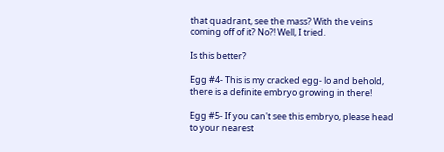that quadrant, see the mass? With the veins coming off of it? No?! Well, I tried.

Is this better?

Egg #4- This is my cracked egg- lo and behold, there is a definite embryo growing in there!

Egg #5- If you can't see this embryo, please head to your nearest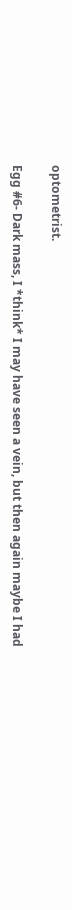optometrist.

Egg #6- Dark mass, I *think* I may have seen a vein, but then again maybe I had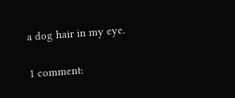a dog hair in my eye.

1 comment: